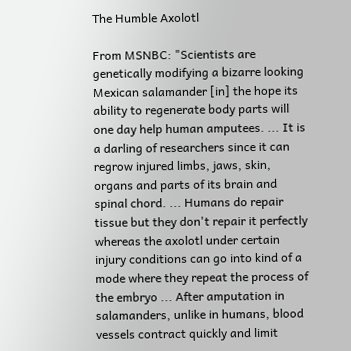The Humble Axolotl

From MSNBC: "Scientists are genetically modifying a bizarre looking Mexican salamander [in] the hope its ability to regenerate body parts will one day help human amputees. ... It is a darling of researchers since it can regrow injured limbs, jaws, skin, organs and parts of its brain and spinal chord. ... Humans do repair tissue but they don't repair it perfectly whereas the axolotl under certain injury conditions can go into kind of a mode where they repeat the process of the embryo ... After amputation in salamanders, unlike in humans, blood vessels contract quickly and limit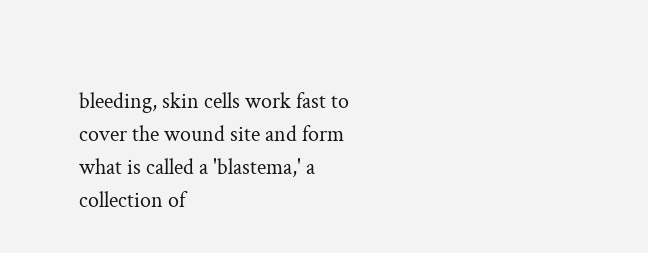bleeding, skin cells work fast to cover the wound site and form what is called a 'blastema,' a collection of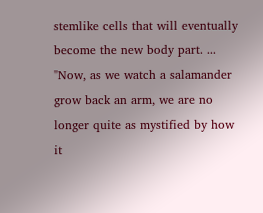stemlike cells that will eventually become the new body part. ... "Now, as we watch a salamander grow back an arm, we are no longer quite as mystified by how it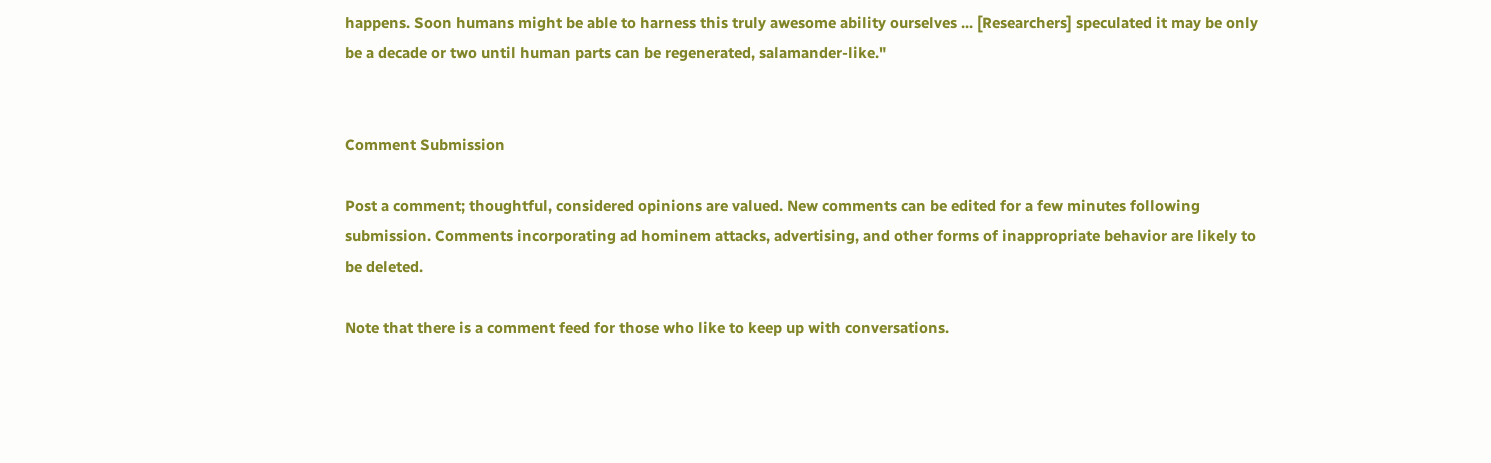happens. Soon humans might be able to harness this truly awesome ability ourselves ... [Researchers] speculated it may be only be a decade or two until human parts can be regenerated, salamander-like."


Comment Submission

Post a comment; thoughtful, considered opinions are valued. New comments can be edited for a few minutes following submission. Comments incorporating ad hominem attacks, advertising, and other forms of inappropriate behavior are likely to be deleted.

Note that there is a comment feed for those who like to keep up with conversations.